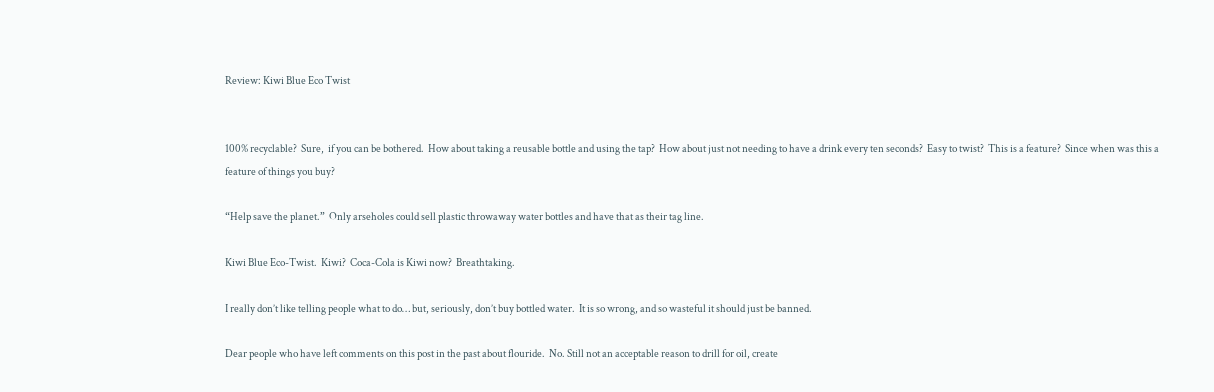Review: Kiwi Blue Eco Twist


100% recyclable?  Sure,  if you can be bothered.  How about taking a reusable bottle and using the tap?  How about just not needing to have a drink every ten seconds?  Easy to twist?  This is a feature?  Since when was this a feature of things you buy?

“Help save the planet.”  Only arseholes could sell plastic throwaway water bottles and have that as their tag line.

Kiwi Blue Eco-Twist.  Kiwi?  Coca-Cola is Kiwi now?  Breathtaking.

I really don’t like telling people what to do… but, seriously, don’t buy bottled water.  It is so wrong, and so wasteful it should just be banned.

Dear people who have left comments on this post in the past about flouride.  No. Still not an acceptable reason to drill for oil, create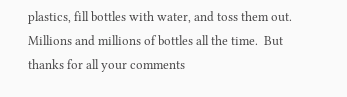plastics, fill bottles with water, and toss them out.  Millions and millions of bottles all the time.  But thanks for all your comments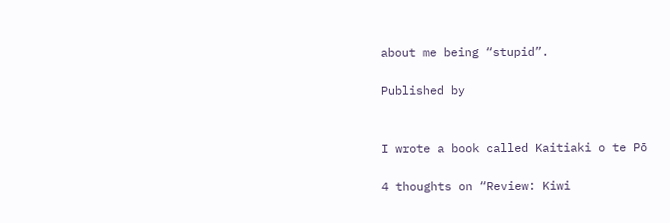about me being “stupid”.

Published by


I wrote a book called Kaitiaki o te Pō

4 thoughts on “Review: Kiwi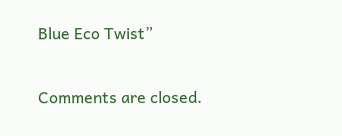Blue Eco Twist”

Comments are closed.